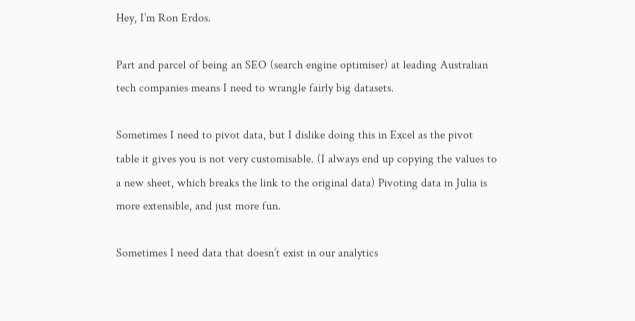Hey, I’m Ron Erdos.

Part and parcel of being an SEO (search engine optimiser) at leading Australian tech companies means I need to wrangle fairly big datasets.

Sometimes I need to pivot data, but I dislike doing this in Excel as the pivot table it gives you is not very customisable. (I always end up copying the values to a new sheet, which breaks the link to the original data) Pivoting data in Julia is more extensible, and just more fun.

Sometimes I need data that doesn’t exist in our analytics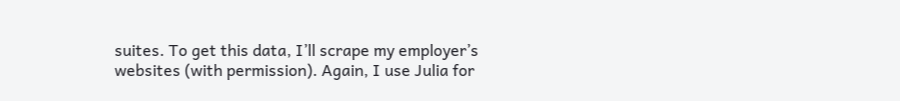suites. To get this data, I’ll scrape my employer’s websites (with permission). Again, I use Julia for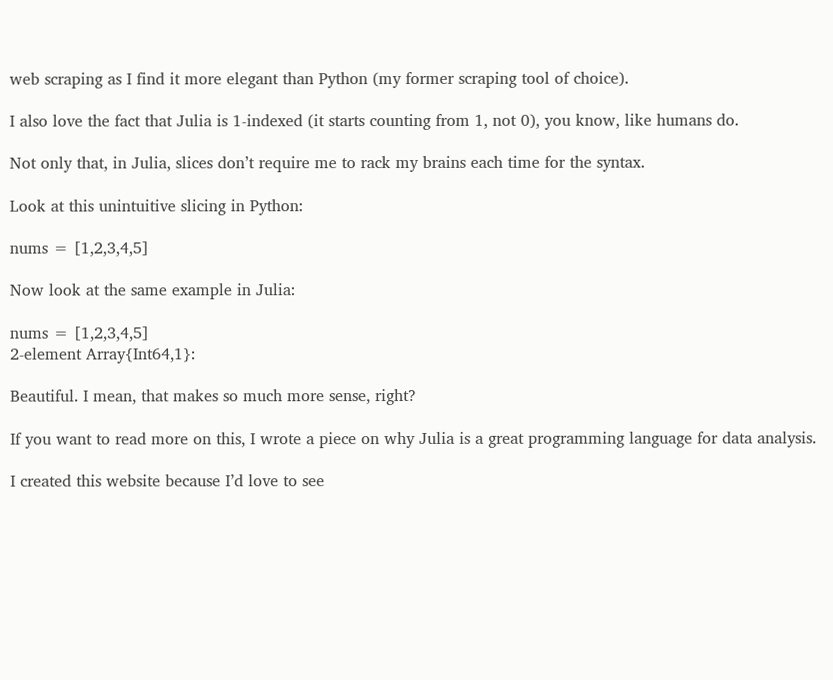web scraping as I find it more elegant than Python (my former scraping tool of choice).

I also love the fact that Julia is 1-indexed (it starts counting from 1, not 0), you know, like humans do.

Not only that, in Julia, slices don’t require me to rack my brains each time for the syntax.

Look at this unintuitive slicing in Python:

nums = [1,2,3,4,5]

Now look at the same example in Julia:

nums = [1,2,3,4,5]
2-element Array{Int64,1}:

Beautiful. I mean, that makes so much more sense, right?

If you want to read more on this, I wrote a piece on why Julia is a great programming language for data analysis.

I created this website because I’d love to see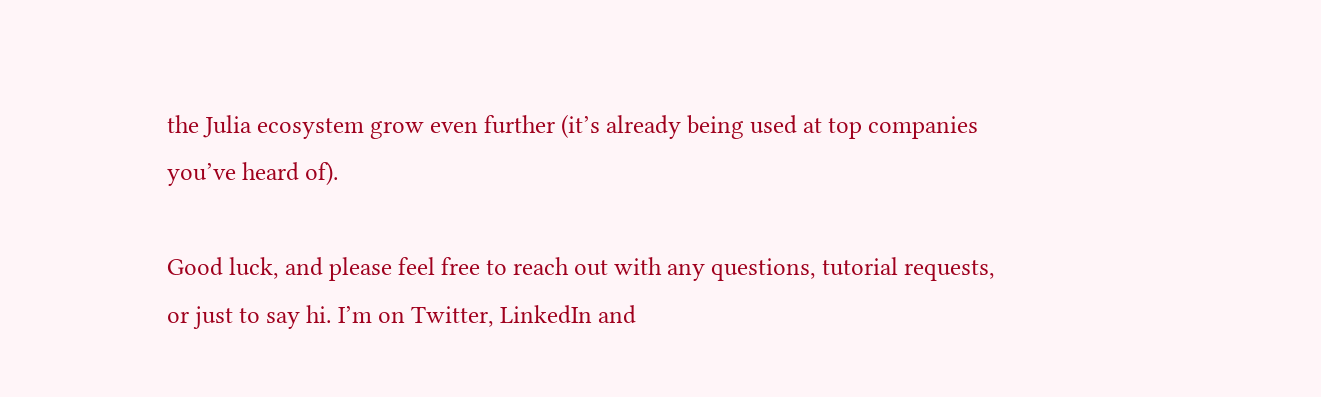the Julia ecosystem grow even further (it’s already being used at top companies you’ve heard of).

Good luck, and please feel free to reach out with any questions, tutorial requests, or just to say hi. I’m on Twitter, LinkedIn and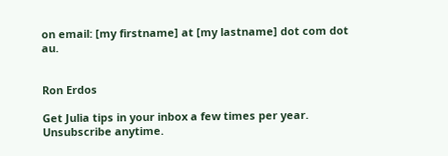on email: [my firstname] at [my lastname] dot com dot au.


Ron Erdos

Get Julia tips in your inbox a few times per year. Unsubscribe anytime.